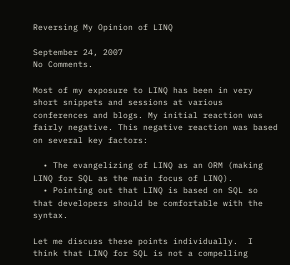Reversing My Opinion of LINQ

September 24, 2007
No Comments.

Most of my exposure to LINQ has been in very short snippets and sessions at various conferences and blogs. My initial reaction was fairly negative. This negative reaction was based on several key factors:

  • The evangelizing of LINQ as an ORM (making LINQ for SQL as the main focus of LINQ).
  • Pointing out that LINQ is based on SQL so that developers should be comfortable with the syntax.

Let me discuss these points individually.  I think that LINQ for SQL is not a compelling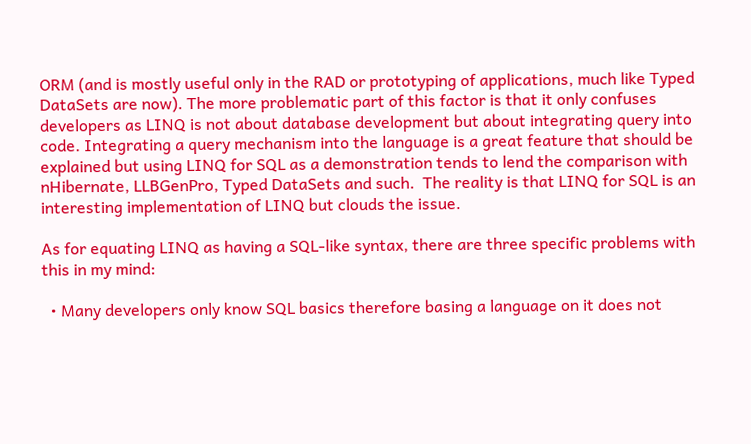ORM (and is mostly useful only in the RAD or prototyping of applications, much like Typed DataSets are now). The more problematic part of this factor is that it only confuses developers as LINQ is not about database development but about integrating query into code. Integrating a query mechanism into the language is a great feature that should be explained but using LINQ for SQL as a demonstration tends to lend the comparison with nHibernate, LLBGenPro, Typed DataSets and such.  The reality is that LINQ for SQL is an interesting implementation of LINQ but clouds the issue.

As for equating LINQ as having a SQL-like syntax, there are three specific problems with this in my mind:

  • Many developers only know SQL basics therefore basing a language on it does not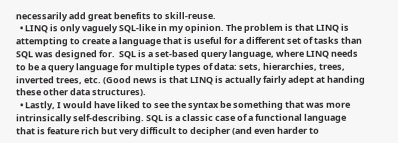necessarily add great benefits to skill-reuse.
  • LINQ is only vaguely SQL-like in my opinion. The problem is that LINQ is attempting to create a language that is useful for a different set of tasks than SQL was designed for.  SQL is a set-based query language, where LINQ needs to be a query language for multiple types of data: sets, hierarchies, trees, inverted trees, etc. (Good news is that LINQ is actually fairly adept at handing these other data structures).
  • Lastly, I would have liked to see the syntax be something that was more intrinsically self-describing. SQL is a classic case of a functional language that is feature rich but very difficult to decipher (and even harder to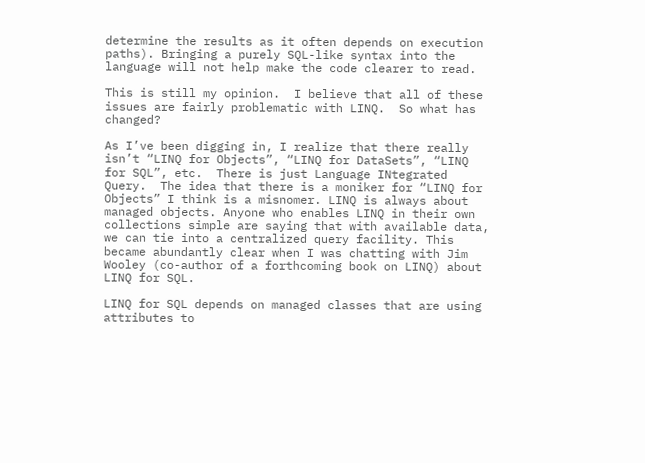determine the results as it often depends on execution paths). Bringing a purely SQL-like syntax into the language will not help make the code clearer to read.

This is still my opinion.  I believe that all of these issues are fairly problematic with LINQ.  So what has changed?

As I’ve been digging in, I realize that there really isn’t “LINQ for Objects”, “LINQ for DataSets”, “LINQ for SQL”, etc.  There is just Language INtegrated Query.  The idea that there is a moniker for “LINQ for Objects” I think is a misnomer. LINQ is always about managed objects. Anyone who enables LINQ in their own collections simple are saying that with available data, we can tie into a centralized query facility. This became abundantly clear when I was chatting with Jim Wooley (co-author of a forthcoming book on LINQ) about LINQ for SQL.

LINQ for SQL depends on managed classes that are using attributes to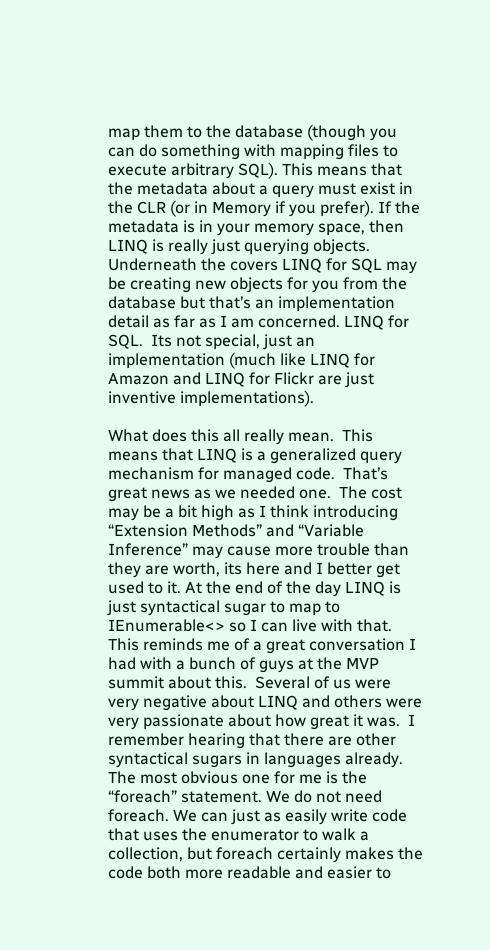map them to the database (though you can do something with mapping files to execute arbitrary SQL). This means that the metadata about a query must exist in the CLR (or in Memory if you prefer). If the metadata is in your memory space, then LINQ is really just querying objects.  Underneath the covers LINQ for SQL may be creating new objects for you from the database but that’s an implementation detail as far as I am concerned. LINQ for SQL.  Its not special, just an implementation (much like LINQ for Amazon and LINQ for Flickr are just inventive implementations).

What does this all really mean.  This means that LINQ is a generalized query mechanism for managed code.  That’s great news as we needed one.  The cost may be a bit high as I think introducing “Extension Methods” and “Variable Inference” may cause more trouble than they are worth, its here and I better get used to it. At the end of the day LINQ is just syntactical sugar to map to IEnumerable<> so I can live with that. This reminds me of a great conversation I had with a bunch of guys at the MVP summit about this.  Several of us were very negative about LINQ and others were very passionate about how great it was.  I remember hearing that there are other syntactical sugars in languages already.  The most obvious one for me is the “foreach” statement. We do not need foreach. We can just as easily write code that uses the enumerator to walk a collection, but foreach certainly makes the code both more readable and easier to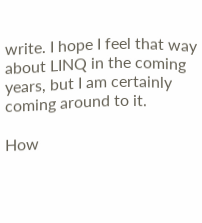write. I hope I feel that way about LINQ in the coming years, but I am certainly coming around to it.

How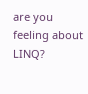are you feeling about LINQ?